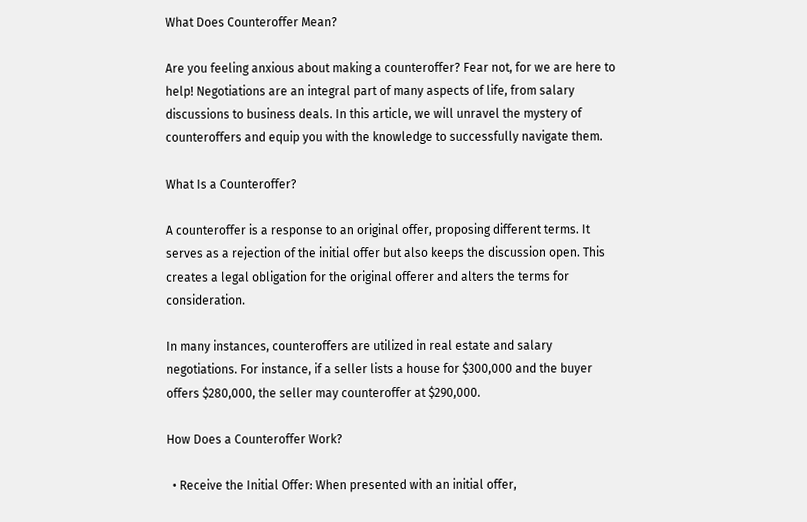What Does Counteroffer Mean?

Are you feeling anxious about making a counteroffer? Fear not, for we are here to help! Negotiations are an integral part of many aspects of life, from salary discussions to business deals. In this article, we will unravel the mystery of counteroffers and equip you with the knowledge to successfully navigate them.

What Is a Counteroffer?

A counteroffer is a response to an original offer, proposing different terms. It serves as a rejection of the initial offer but also keeps the discussion open. This creates a legal obligation for the original offerer and alters the terms for consideration.

In many instances, counteroffers are utilized in real estate and salary negotiations. For instance, if a seller lists a house for $300,000 and the buyer offers $280,000, the seller may counteroffer at $290,000.

How Does a Counteroffer Work?

  • Receive the Initial Offer: When presented with an initial offer,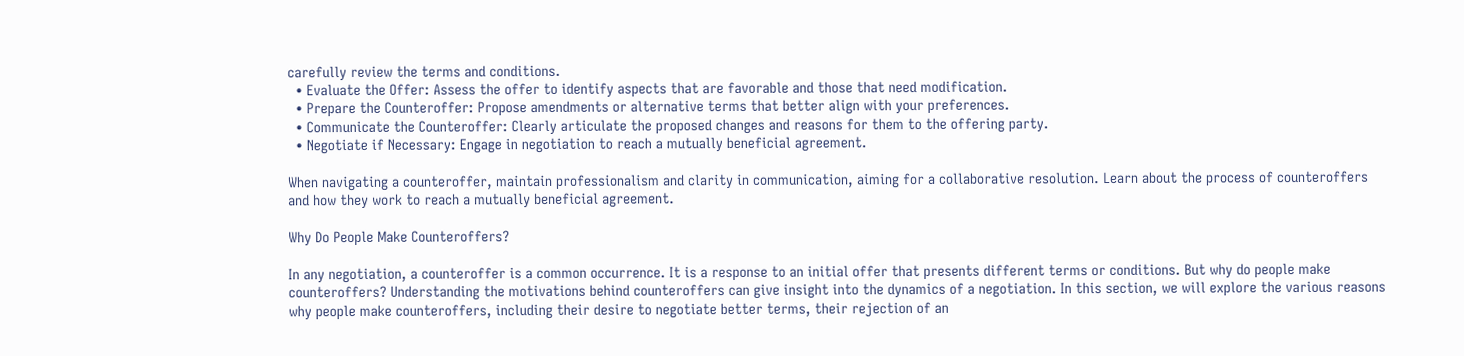carefully review the terms and conditions.
  • Evaluate the Offer: Assess the offer to identify aspects that are favorable and those that need modification.
  • Prepare the Counteroffer: Propose amendments or alternative terms that better align with your preferences.
  • Communicate the Counteroffer: Clearly articulate the proposed changes and reasons for them to the offering party.
  • Negotiate if Necessary: Engage in negotiation to reach a mutually beneficial agreement.

When navigating a counteroffer, maintain professionalism and clarity in communication, aiming for a collaborative resolution. Learn about the process of counteroffers and how they work to reach a mutually beneficial agreement.

Why Do People Make Counteroffers?

In any negotiation, a counteroffer is a common occurrence. It is a response to an initial offer that presents different terms or conditions. But why do people make counteroffers? Understanding the motivations behind counteroffers can give insight into the dynamics of a negotiation. In this section, we will explore the various reasons why people make counteroffers, including their desire to negotiate better terms, their rejection of an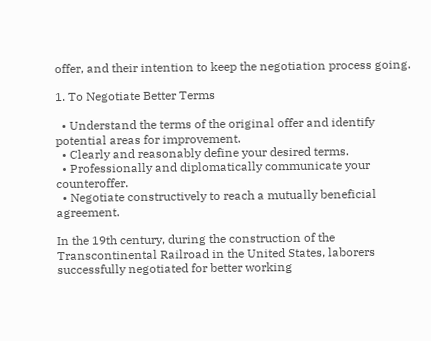offer, and their intention to keep the negotiation process going.

1. To Negotiate Better Terms

  • Understand the terms of the original offer and identify potential areas for improvement.
  • Clearly and reasonably define your desired terms.
  • Professionally and diplomatically communicate your counteroffer.
  • Negotiate constructively to reach a mutually beneficial agreement.

In the 19th century, during the construction of the Transcontinental Railroad in the United States, laborers successfully negotiated for better working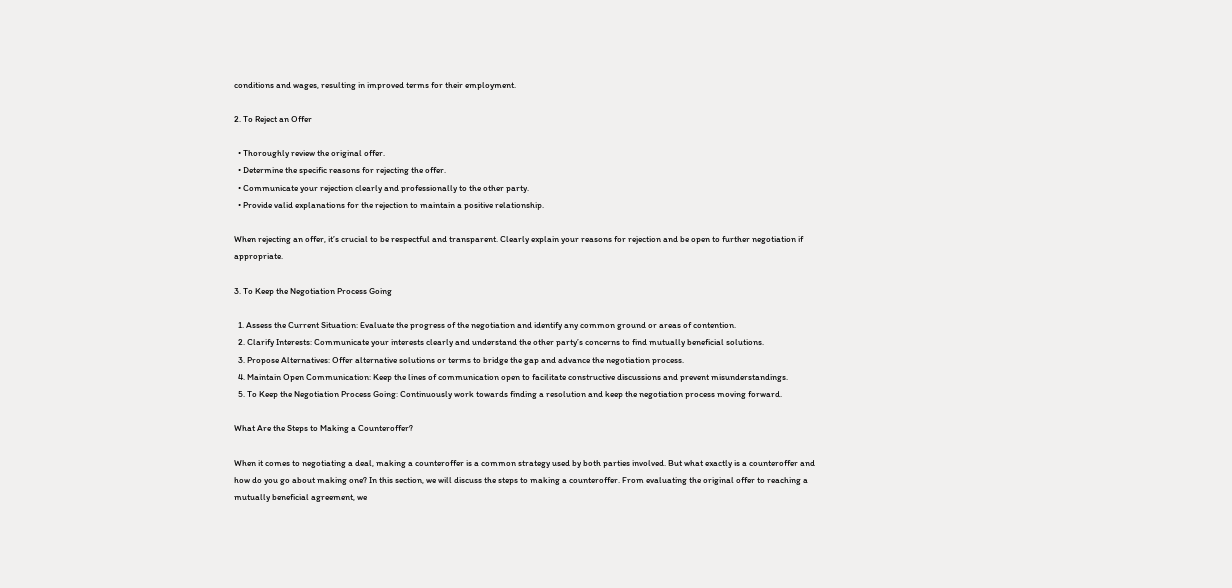conditions and wages, resulting in improved terms for their employment.

2. To Reject an Offer

  • Thoroughly review the original offer.
  • Determine the specific reasons for rejecting the offer.
  • Communicate your rejection clearly and professionally to the other party.
  • Provide valid explanations for the rejection to maintain a positive relationship.

When rejecting an offer, it’s crucial to be respectful and transparent. Clearly explain your reasons for rejection and be open to further negotiation if appropriate.

3. To Keep the Negotiation Process Going

  1. Assess the Current Situation: Evaluate the progress of the negotiation and identify any common ground or areas of contention.
  2. Clarify Interests: Communicate your interests clearly and understand the other party’s concerns to find mutually beneficial solutions.
  3. Propose Alternatives: Offer alternative solutions or terms to bridge the gap and advance the negotiation process.
  4. Maintain Open Communication: Keep the lines of communication open to facilitate constructive discussions and prevent misunderstandings.
  5. To Keep the Negotiation Process Going: Continuously work towards finding a resolution and keep the negotiation process moving forward.

What Are the Steps to Making a Counteroffer?

When it comes to negotiating a deal, making a counteroffer is a common strategy used by both parties involved. But what exactly is a counteroffer and how do you go about making one? In this section, we will discuss the steps to making a counteroffer. From evaluating the original offer to reaching a mutually beneficial agreement, we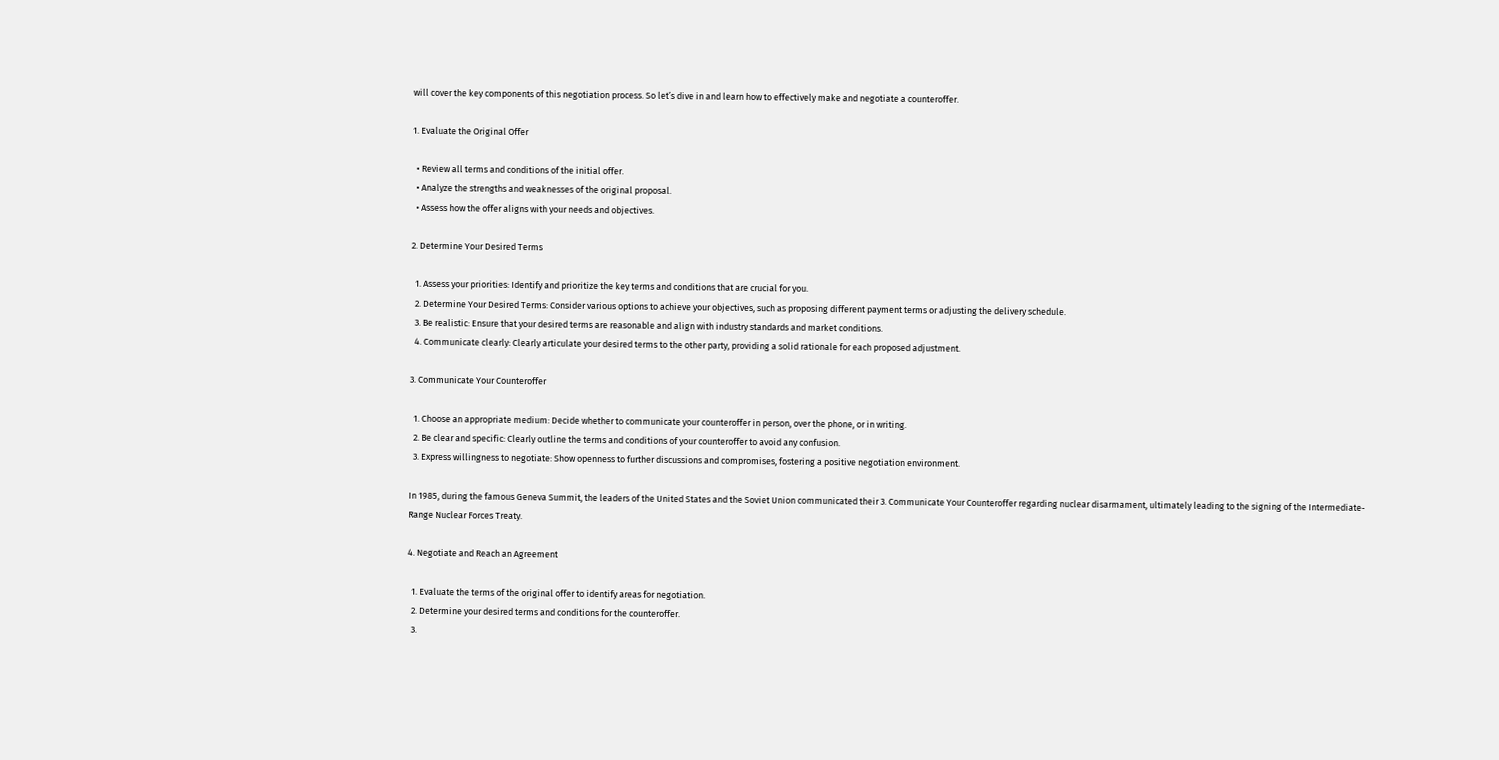will cover the key components of this negotiation process. So let’s dive in and learn how to effectively make and negotiate a counteroffer.

1. Evaluate the Original Offer

  • Review all terms and conditions of the initial offer.
  • Analyze the strengths and weaknesses of the original proposal.
  • Assess how the offer aligns with your needs and objectives.

2. Determine Your Desired Terms

  1. Assess your priorities: Identify and prioritize the key terms and conditions that are crucial for you.
  2. Determine Your Desired Terms: Consider various options to achieve your objectives, such as proposing different payment terms or adjusting the delivery schedule.
  3. Be realistic: Ensure that your desired terms are reasonable and align with industry standards and market conditions.
  4. Communicate clearly: Clearly articulate your desired terms to the other party, providing a solid rationale for each proposed adjustment.

3. Communicate Your Counteroffer

  1. Choose an appropriate medium: Decide whether to communicate your counteroffer in person, over the phone, or in writing.
  2. Be clear and specific: Clearly outline the terms and conditions of your counteroffer to avoid any confusion.
  3. Express willingness to negotiate: Show openness to further discussions and compromises, fostering a positive negotiation environment.

In 1985, during the famous Geneva Summit, the leaders of the United States and the Soviet Union communicated their 3. Communicate Your Counteroffer regarding nuclear disarmament, ultimately leading to the signing of the Intermediate-Range Nuclear Forces Treaty.

4. Negotiate and Reach an Agreement

  1. Evaluate the terms of the original offer to identify areas for negotiation.
  2. Determine your desired terms and conditions for the counteroffer.
  3.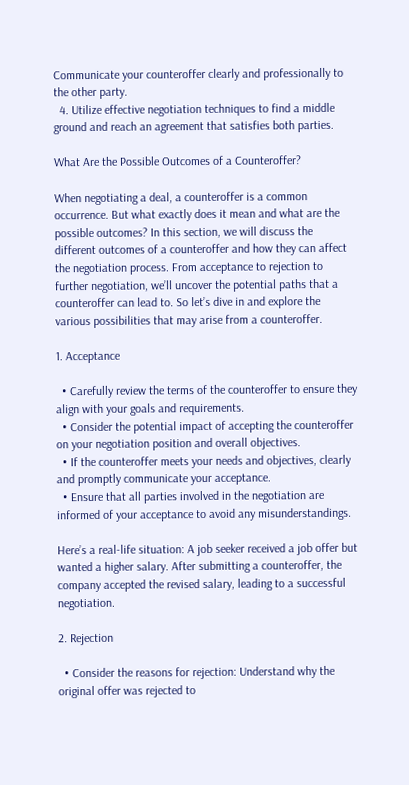Communicate your counteroffer clearly and professionally to the other party.
  4. Utilize effective negotiation techniques to find a middle ground and reach an agreement that satisfies both parties.

What Are the Possible Outcomes of a Counteroffer?

When negotiating a deal, a counteroffer is a common occurrence. But what exactly does it mean and what are the possible outcomes? In this section, we will discuss the different outcomes of a counteroffer and how they can affect the negotiation process. From acceptance to rejection to further negotiation, we’ll uncover the potential paths that a counteroffer can lead to. So let’s dive in and explore the various possibilities that may arise from a counteroffer.

1. Acceptance

  • Carefully review the terms of the counteroffer to ensure they align with your goals and requirements.
  • Consider the potential impact of accepting the counteroffer on your negotiation position and overall objectives.
  • If the counteroffer meets your needs and objectives, clearly and promptly communicate your acceptance.
  • Ensure that all parties involved in the negotiation are informed of your acceptance to avoid any misunderstandings.

Here’s a real-life situation: A job seeker received a job offer but wanted a higher salary. After submitting a counteroffer, the company accepted the revised salary, leading to a successful negotiation.

2. Rejection

  • Consider the reasons for rejection: Understand why the original offer was rejected to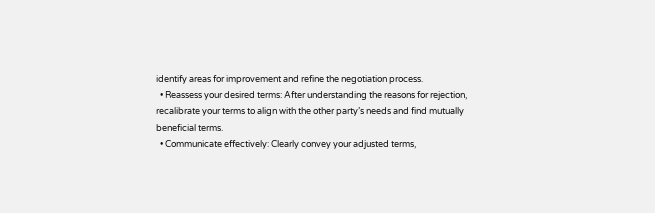identify areas for improvement and refine the negotiation process.
  • Reassess your desired terms: After understanding the reasons for rejection, recalibrate your terms to align with the other party’s needs and find mutually beneficial terms.
  • Communicate effectively: Clearly convey your adjusted terms,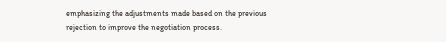emphasizing the adjustments made based on the previous rejection to improve the negotiation process.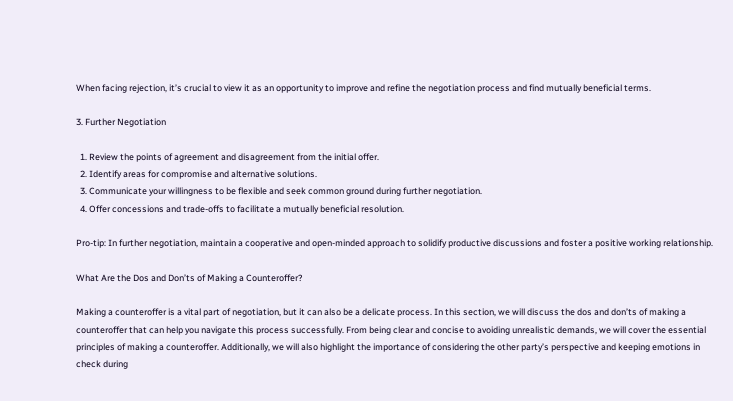When facing rejection, it’s crucial to view it as an opportunity to improve and refine the negotiation process and find mutually beneficial terms.

3. Further Negotiation

  1. Review the points of agreement and disagreement from the initial offer.
  2. Identify areas for compromise and alternative solutions.
  3. Communicate your willingness to be flexible and seek common ground during further negotiation.
  4. Offer concessions and trade-offs to facilitate a mutually beneficial resolution.

Pro-tip: In further negotiation, maintain a cooperative and open-minded approach to solidify productive discussions and foster a positive working relationship.

What Are the Dos and Don’ts of Making a Counteroffer?

Making a counteroffer is a vital part of negotiation, but it can also be a delicate process. In this section, we will discuss the dos and don’ts of making a counteroffer that can help you navigate this process successfully. From being clear and concise to avoiding unrealistic demands, we will cover the essential principles of making a counteroffer. Additionally, we will also highlight the importance of considering the other party’s perspective and keeping emotions in check during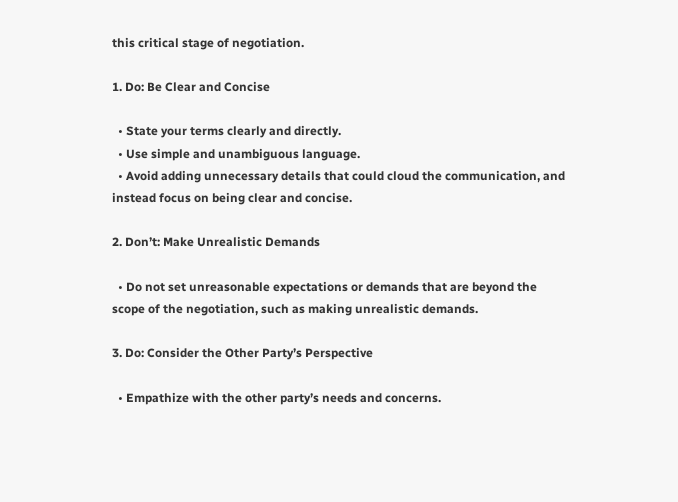this critical stage of negotiation.

1. Do: Be Clear and Concise

  • State your terms clearly and directly.
  • Use simple and unambiguous language.
  • Avoid adding unnecessary details that could cloud the communication, and instead focus on being clear and concise.

2. Don’t: Make Unrealistic Demands

  • Do not set unreasonable expectations or demands that are beyond the scope of the negotiation, such as making unrealistic demands.

3. Do: Consider the Other Party’s Perspective

  • Empathize with the other party’s needs and concerns.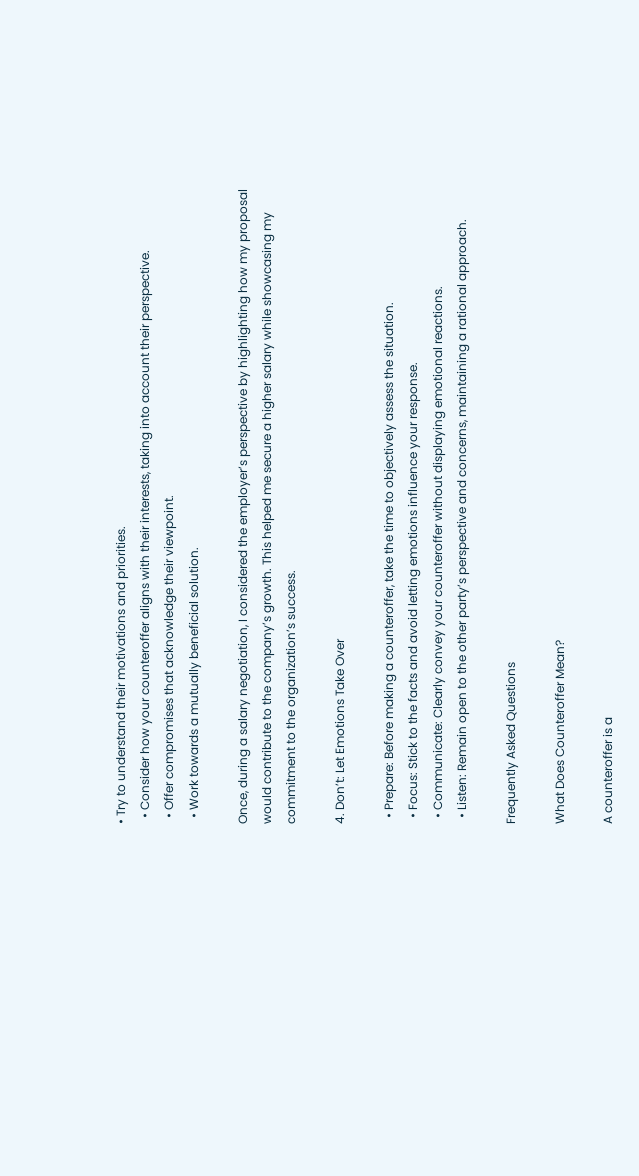• Try to understand their motivations and priorities.
  • Consider how your counteroffer aligns with their interests, taking into account their perspective.
  • Offer compromises that acknowledge their viewpoint.
  • Work towards a mutually beneficial solution.

Once, during a salary negotiation, I considered the employer’s perspective by highlighting how my proposal would contribute to the company’s growth. This helped me secure a higher salary while showcasing my commitment to the organization’s success.

4. Don’t: Let Emotions Take Over

  • Prepare: Before making a counteroffer, take the time to objectively assess the situation.
  • Focus: Stick to the facts and avoid letting emotions influence your response.
  • Communicate: Clearly convey your counteroffer without displaying emotional reactions.
  • Listen: Remain open to the other party’s perspective and concerns, maintaining a rational approach.

Frequently Asked Questions

What Does Counteroffer Mean?

A counteroffer is a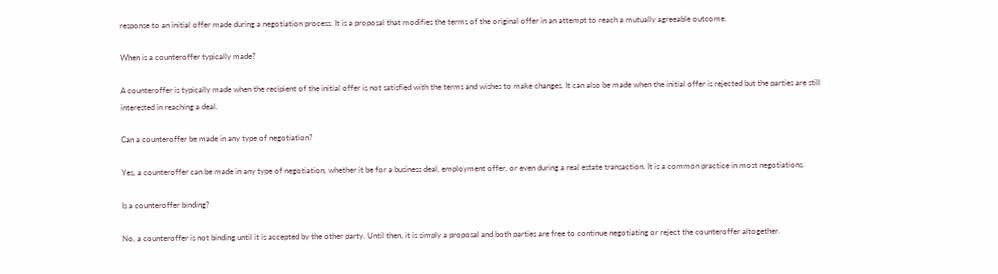response to an initial offer made during a negotiation process. It is a proposal that modifies the terms of the original offer in an attempt to reach a mutually agreeable outcome.

When is a counteroffer typically made?

A counteroffer is typically made when the recipient of the initial offer is not satisfied with the terms and wishes to make changes. It can also be made when the initial offer is rejected but the parties are still interested in reaching a deal.

Can a counteroffer be made in any type of negotiation?

Yes, a counteroffer can be made in any type of negotiation, whether it be for a business deal, employment offer, or even during a real estate transaction. It is a common practice in most negotiations.

Is a counteroffer binding?

No, a counteroffer is not binding until it is accepted by the other party. Until then, it is simply a proposal and both parties are free to continue negotiating or reject the counteroffer altogether.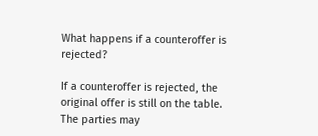What happens if a counteroffer is rejected?

If a counteroffer is rejected, the original offer is still on the table. The parties may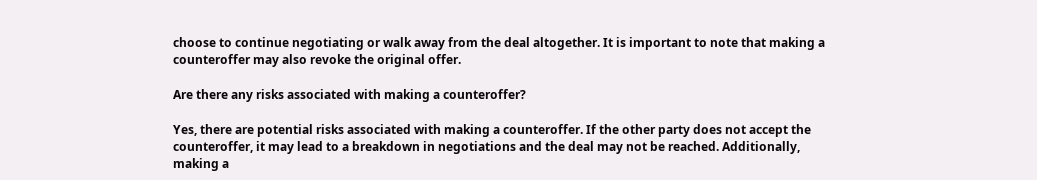choose to continue negotiating or walk away from the deal altogether. It is important to note that making a counteroffer may also revoke the original offer.

Are there any risks associated with making a counteroffer?

Yes, there are potential risks associated with making a counteroffer. If the other party does not accept the counteroffer, it may lead to a breakdown in negotiations and the deal may not be reached. Additionally, making a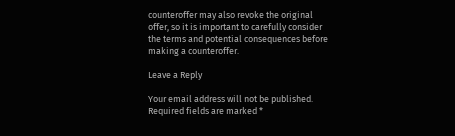counteroffer may also revoke the original offer, so it is important to carefully consider the terms and potential consequences before making a counteroffer.

Leave a Reply

Your email address will not be published. Required fields are marked *